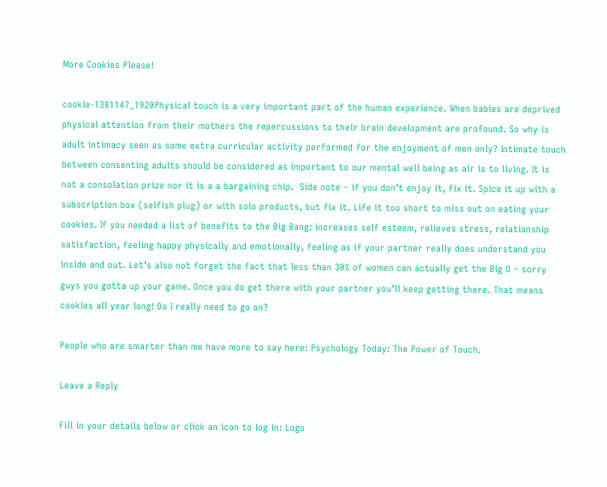More Cookies Please!

cookie-1381147_1920Physical touch is a very important part of the human experience. When babies are deprived physical attention from their mothers the repercussions to their brain development are profound. So why is adult intimacy seen as some extra curricular activity performed for the enjoyment of men only? Intimate touch between consenting adults should be considered as important to our mental well being as air is to living. It is not a consolation prize nor it is a a bargaining chip.  Side note – if you don’t enjoy it, fix it. Spice it up with a subscription box (selfish plug) or with solo products, but fix it. Life it too short to miss out on eating your cookies. If you needed a list of benefits to the Big Bang: increases self esteem, relieves stress, relationship satisfaction, feeling happy physically and emotionally, feeling as if your partner really does understand you inside and out. Let’s also not forget the fact that less than 30% of women can actually get the Big O – sorry guys you gotta up your game. Once you do get there with your partner you’ll keep getting there. That means cookies all year long! Do I really need to go on?

People who are smarter than me have more to say here: Psychology Today: The Power of Touch.

Leave a Reply

Fill in your details below or click an icon to log in: Logo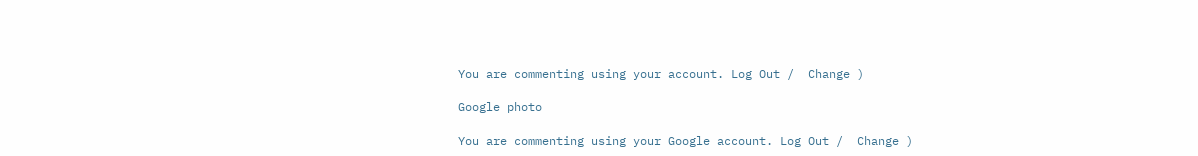You are commenting using your account. Log Out /  Change )

Google photo

You are commenting using your Google account. Log Out /  Change )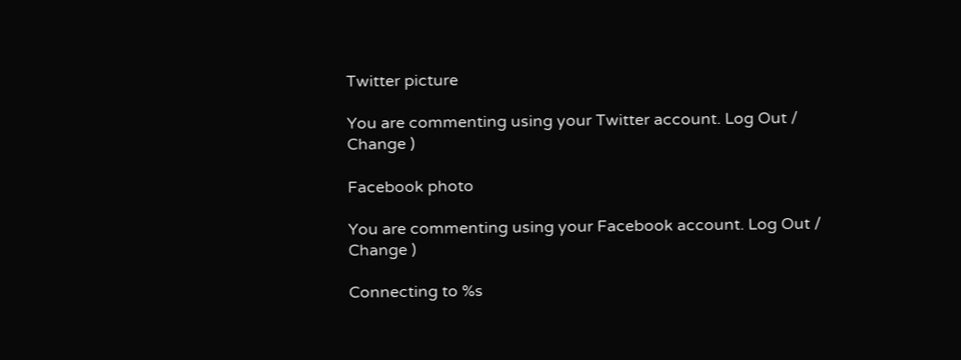Twitter picture

You are commenting using your Twitter account. Log Out /  Change )

Facebook photo

You are commenting using your Facebook account. Log Out /  Change )

Connecting to %s